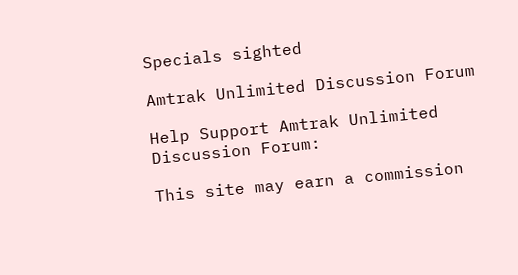Specials sighted

Amtrak Unlimited Discussion Forum

Help Support Amtrak Unlimited Discussion Forum:

This site may earn a commission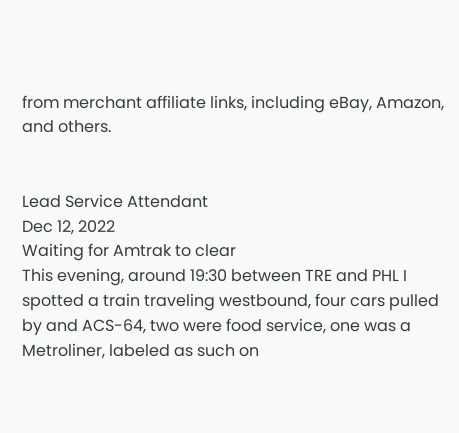from merchant affiliate links, including eBay, Amazon, and others.


Lead Service Attendant
Dec 12, 2022
Waiting for Amtrak to clear
This evening, around 19:30 between TRE and PHL I spotted a train traveling westbound, four cars pulled by and ACS-64, two were food service, one was a Metroliner, labeled as such on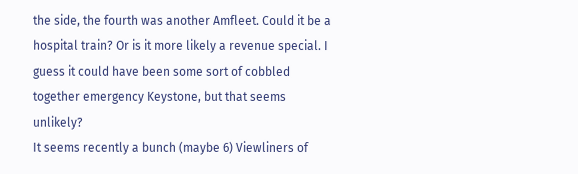the side, the fourth was another Amfleet. Could it be a hospital train? Or is it more likely a revenue special. I guess it could have been some sort of cobbled together emergency Keystone, but that seems unlikely?
It seems recently a bunch (maybe 6) Viewliners of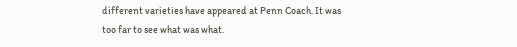different varieties have appeared at Penn Coach. It was too far to see what was what.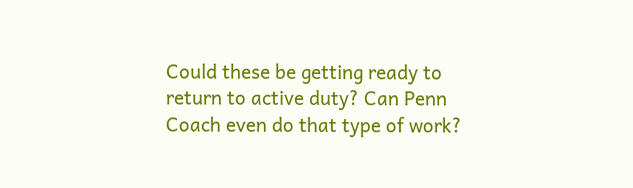Could these be getting ready to return to active duty? Can Penn Coach even do that type of work?